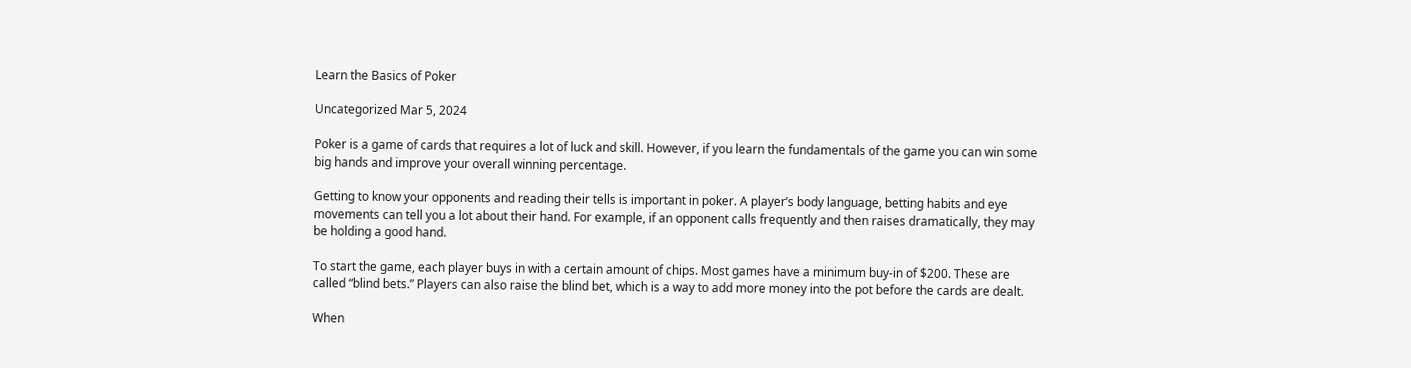Learn the Basics of Poker

Uncategorized Mar 5, 2024

Poker is a game of cards that requires a lot of luck and skill. However, if you learn the fundamentals of the game you can win some big hands and improve your overall winning percentage.

Getting to know your opponents and reading their tells is important in poker. A player’s body language, betting habits and eye movements can tell you a lot about their hand. For example, if an opponent calls frequently and then raises dramatically, they may be holding a good hand.

To start the game, each player buys in with a certain amount of chips. Most games have a minimum buy-in of $200. These are called “blind bets.” Players can also raise the blind bet, which is a way to add more money into the pot before the cards are dealt.

When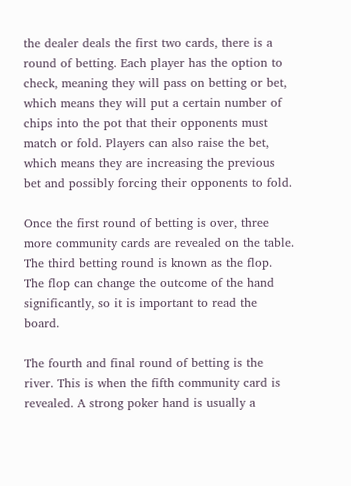the dealer deals the first two cards, there is a round of betting. Each player has the option to check, meaning they will pass on betting or bet, which means they will put a certain number of chips into the pot that their opponents must match or fold. Players can also raise the bet, which means they are increasing the previous bet and possibly forcing their opponents to fold.

Once the first round of betting is over, three more community cards are revealed on the table. The third betting round is known as the flop. The flop can change the outcome of the hand significantly, so it is important to read the board.

The fourth and final round of betting is the river. This is when the fifth community card is revealed. A strong poker hand is usually a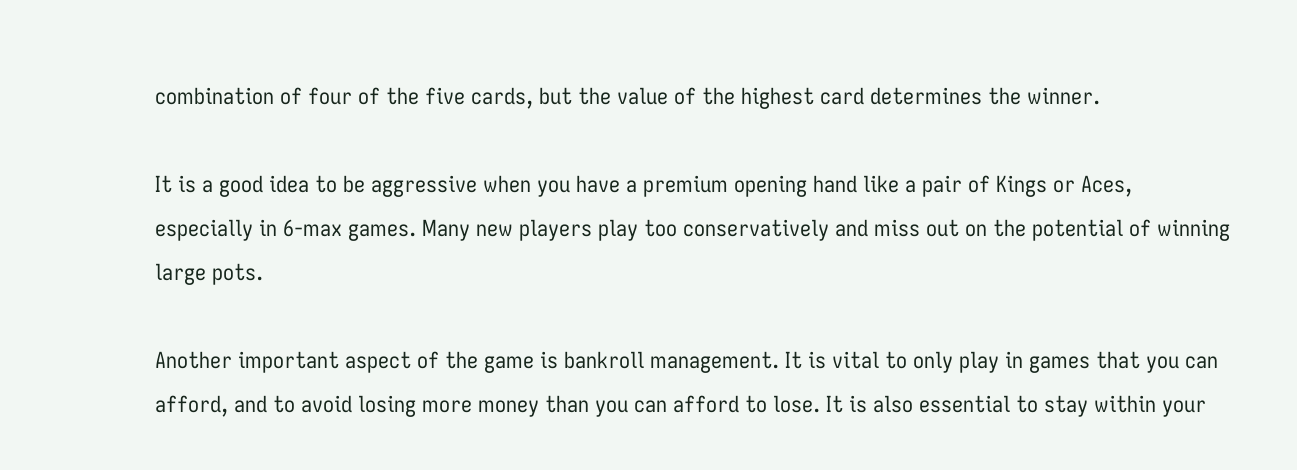combination of four of the five cards, but the value of the highest card determines the winner.

It is a good idea to be aggressive when you have a premium opening hand like a pair of Kings or Aces, especially in 6-max games. Many new players play too conservatively and miss out on the potential of winning large pots.

Another important aspect of the game is bankroll management. It is vital to only play in games that you can afford, and to avoid losing more money than you can afford to lose. It is also essential to stay within your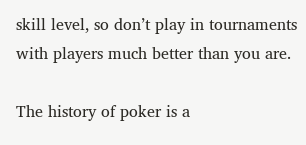skill level, so don’t play in tournaments with players much better than you are.

The history of poker is a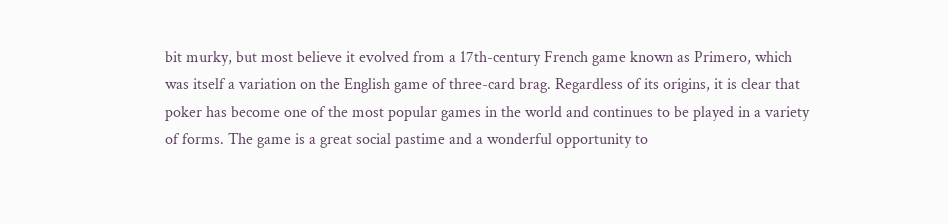bit murky, but most believe it evolved from a 17th-century French game known as Primero, which was itself a variation on the English game of three-card brag. Regardless of its origins, it is clear that poker has become one of the most popular games in the world and continues to be played in a variety of forms. The game is a great social pastime and a wonderful opportunity to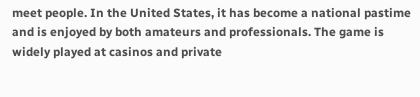meet people. In the United States, it has become a national pastime and is enjoyed by both amateurs and professionals. The game is widely played at casinos and private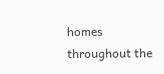homes throughout the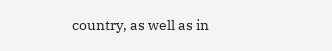country, as well as in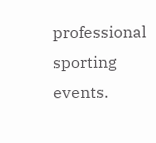professional sporting events.